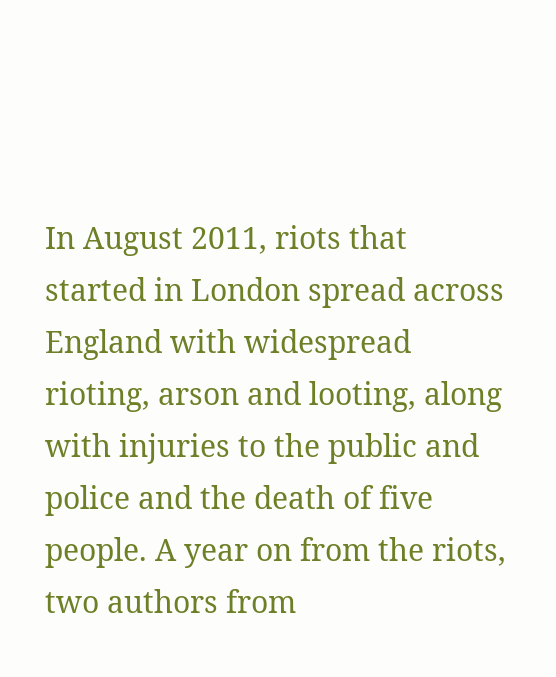In August 2011, riots that started in London spread across England with widespread rioting, arson and looting, along with injuries to the public and police and the death of five people. A year on from the riots, two authors from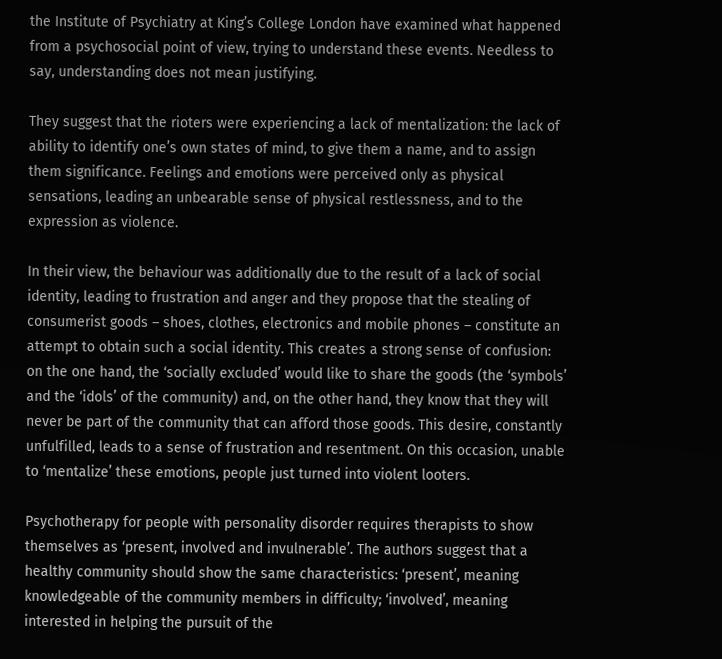the Institute of Psychiatry at King’s College London have examined what happened from a psychosocial point of view, trying to understand these events. Needless to say, understanding does not mean justifying.

They suggest that the rioters were experiencing a lack of mentalization: the lack of ability to identify one’s own states of mind, to give them a name, and to assign them significance. Feelings and emotions were perceived only as physical sensations, leading an unbearable sense of physical restlessness, and to the expression as violence.

In their view, the behaviour was additionally due to the result of a lack of social identity, leading to frustration and anger and they propose that the stealing of consumerist goods – shoes, clothes, electronics and mobile phones – constitute an attempt to obtain such a social identity. This creates a strong sense of confusion: on the one hand, the ‘socially excluded’ would like to share the goods (the ‘symbols’ and the ‘idols’ of the community) and, on the other hand, they know that they will never be part of the community that can afford those goods. This desire, constantly unfulfilled, leads to a sense of frustration and resentment. On this occasion, unable to ‘mentalize’ these emotions, people just turned into violent looters.

Psychotherapy for people with personality disorder requires therapists to show themselves as ‘present, involved and invulnerable’. The authors suggest that a healthy community should show the same characteristics: ‘present’, meaning knowledgeable of the community members in difficulty; ‘involved’, meaning interested in helping the pursuit of the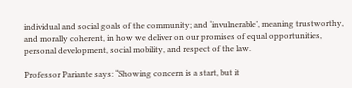individual and social goals of the community; and ‘invulnerable’, meaning trustworthy, and morally coherent, in how we deliver on our promises of equal opportunities, personal development, social mobility, and respect of the law.

Professor Pariante says: “Showing concern is a start, but it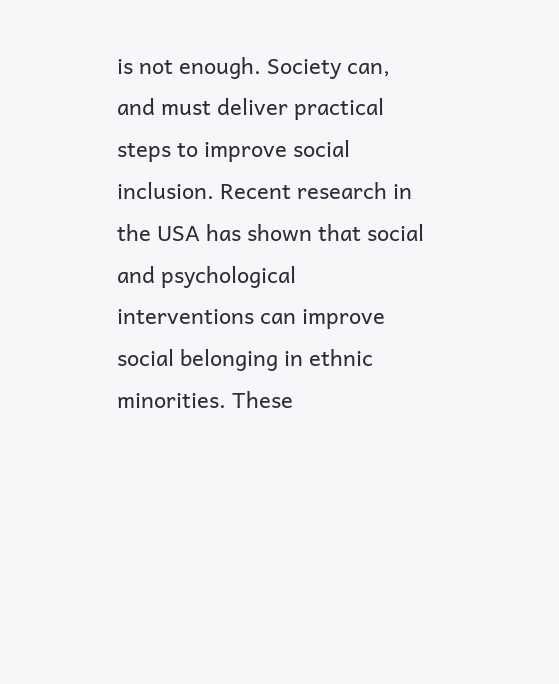is not enough. Society can, and must deliver practical steps to improve social inclusion. Recent research in the USA has shown that social and psychological interventions can improve social belonging in ethnic minorities. These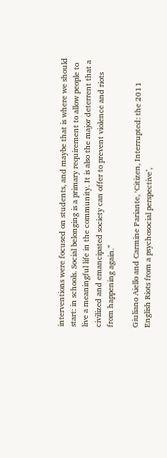interventions were focused on students, and maybe that is where we should start: in schools. Social belonging is a primary requirement to allow people to live a meaningful life in the community. It is also the major deterrent that a civilized and emancipated society can offer to prevent violence and riots from happening again.”

Giuliano Aiello and Carmine Pariante, ‘Citizen, Interrupted: the 2011 English Riots from a psychosocial perspective’,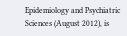Epidemiology and Psychiatric Sciences (August 2012), is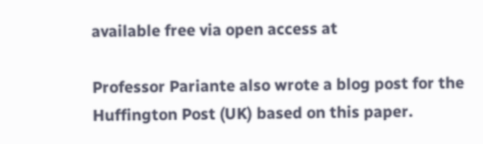available free via open access at

Professor Pariante also wrote a blog post for the Huffington Post (UK) based on this paper.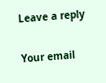Leave a reply

Your email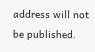address will not be published.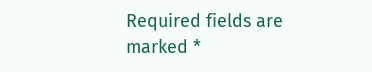Required fields are marked *